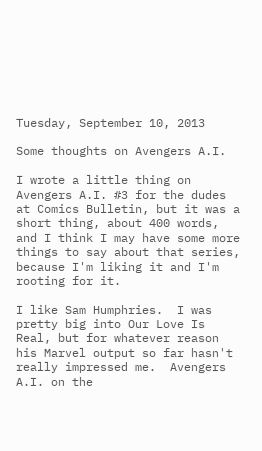Tuesday, September 10, 2013

Some thoughts on Avengers A.I.

I wrote a little thing on Avengers A.I. #3 for the dudes at Comics Bulletin, but it was a short thing, about 400 words, and I think I may have some more things to say about that series, because I'm liking it and I'm rooting for it.

I like Sam Humphries.  I was pretty big into Our Love Is Real, but for whatever reason his Marvel output so far hasn't really impressed me.  Avengers A.I. on the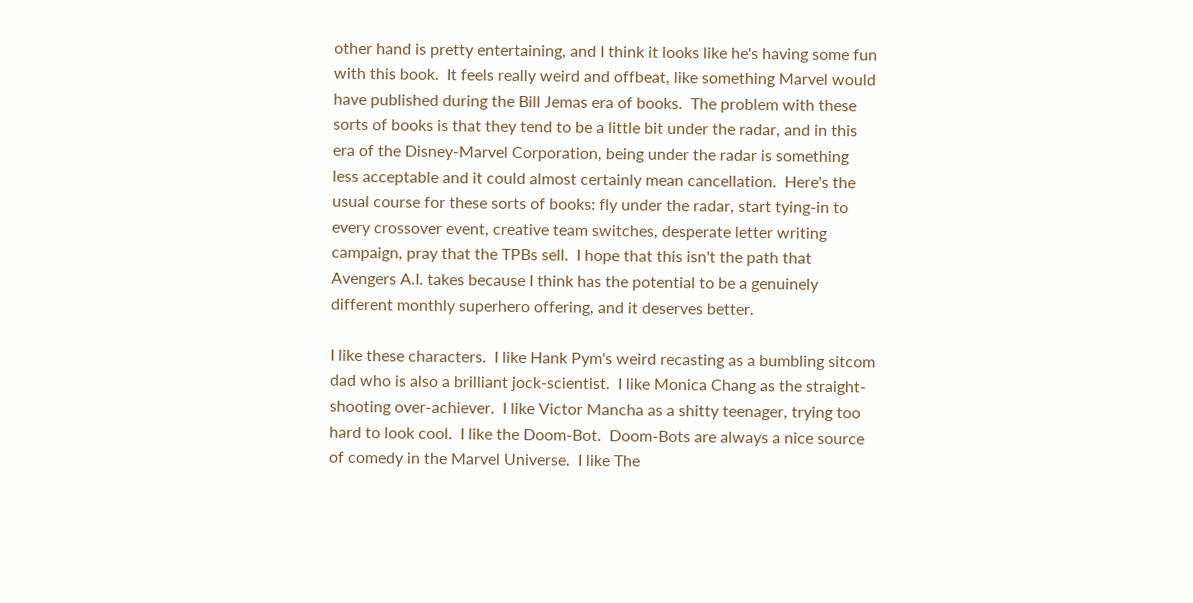other hand is pretty entertaining, and I think it looks like he's having some fun with this book.  It feels really weird and offbeat, like something Marvel would have published during the Bill Jemas era of books.  The problem with these sorts of books is that they tend to be a little bit under the radar, and in this era of the Disney-Marvel Corporation, being under the radar is something less acceptable and it could almost certainly mean cancellation.  Here's the usual course for these sorts of books: fly under the radar, start tying-in to every crossover event, creative team switches, desperate letter writing campaign, pray that the TPBs sell.  I hope that this isn't the path that Avengers A.I. takes because I think has the potential to be a genuinely different monthly superhero offering, and it deserves better.

I like these characters.  I like Hank Pym's weird recasting as a bumbling sitcom dad who is also a brilliant jock-scientist.  I like Monica Chang as the straight-shooting over-achiever.  I like Victor Mancha as a shitty teenager, trying too hard to look cool.  I like the Doom-Bot.  Doom-Bots are always a nice source of comedy in the Marvel Universe.  I like The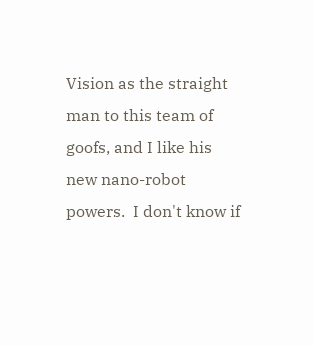Vision as the straight man to this team of goofs, and I like his new nano-robot powers.  I don't know if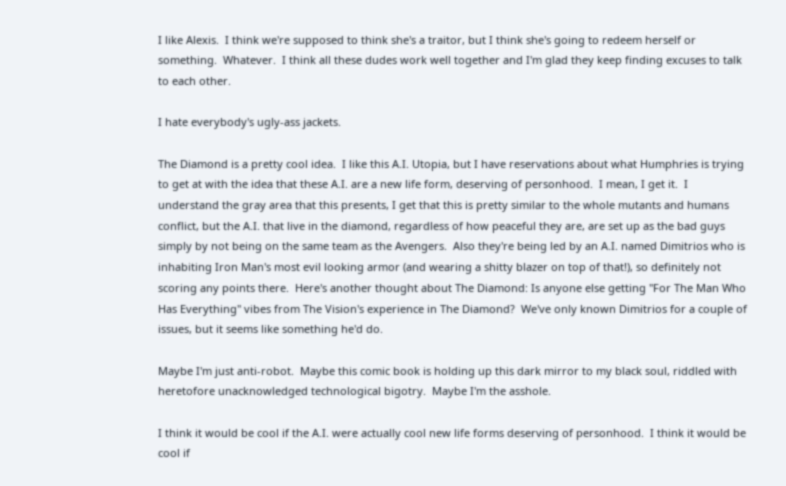I like Alexis.  I think we're supposed to think she's a traitor, but I think she's going to redeem herself or something.  Whatever.  I think all these dudes work well together and I'm glad they keep finding excuses to talk to each other.

I hate everybody's ugly-ass jackets.

The Diamond is a pretty cool idea.  I like this A.I. Utopia, but I have reservations about what Humphries is trying to get at with the idea that these A.I. are a new life form, deserving of personhood.  I mean, I get it.  I understand the gray area that this presents, I get that this is pretty similar to the whole mutants and humans conflict, but the A.I. that live in the diamond, regardless of how peaceful they are, are set up as the bad guys simply by not being on the same team as the Avengers.  Also they're being led by an A.I. named Dimitrios who is inhabiting Iron Man's most evil looking armor (and wearing a shitty blazer on top of that!), so definitely not scoring any points there.  Here's another thought about The Diamond: Is anyone else getting "For The Man Who Has Everything" vibes from The Vision's experience in The Diamond?  We've only known Dimitrios for a couple of issues, but it seems like something he'd do.

Maybe I'm just anti-robot.  Maybe this comic book is holding up this dark mirror to my black soul, riddled with heretofore unacknowledged technological bigotry.  Maybe I'm the asshole.

I think it would be cool if the A.I. were actually cool new life forms deserving of personhood.  I think it would be cool if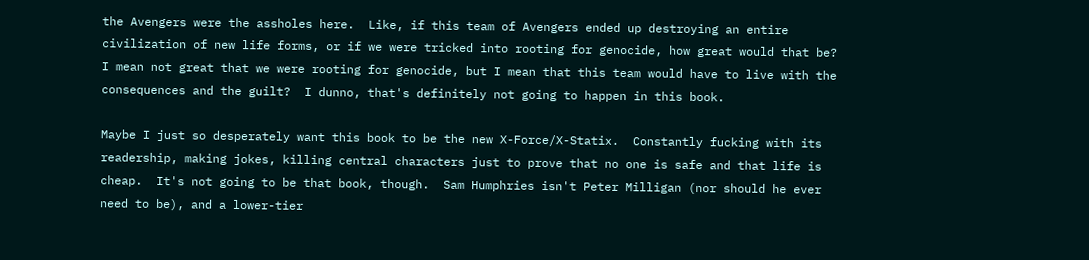the Avengers were the assholes here.  Like, if this team of Avengers ended up destroying an entire civilization of new life forms, or if we were tricked into rooting for genocide, how great would that be?  I mean not great that we were rooting for genocide, but I mean that this team would have to live with the consequences and the guilt?  I dunno, that's definitely not going to happen in this book.

Maybe I just so desperately want this book to be the new X-Force/X-Statix.  Constantly fucking with its readership, making jokes, killing central characters just to prove that no one is safe and that life is cheap.  It's not going to be that book, though.  Sam Humphries isn't Peter Milligan (nor should he ever need to be), and a lower-tier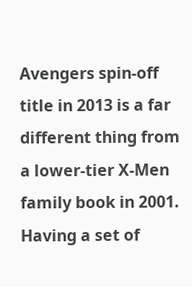Avengers spin-off title in 2013 is a far different thing from a lower-tier X-Men family book in 2001.  Having a set of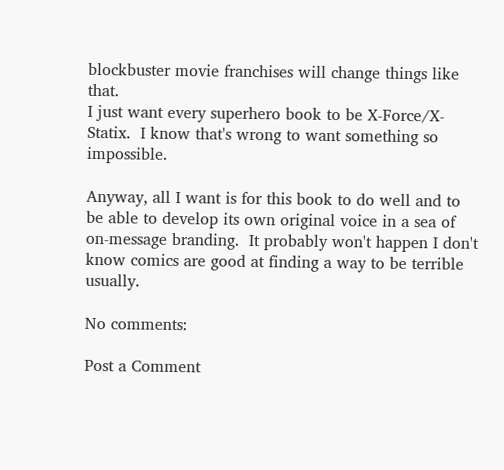blockbuster movie franchises will change things like that.
I just want every superhero book to be X-Force/X-Statix.  I know that's wrong to want something so impossible.

Anyway, all I want is for this book to do well and to be able to develop its own original voice in a sea of on-message branding.  It probably won't happen I don't know comics are good at finding a way to be terrible usually.

No comments:

Post a Comment